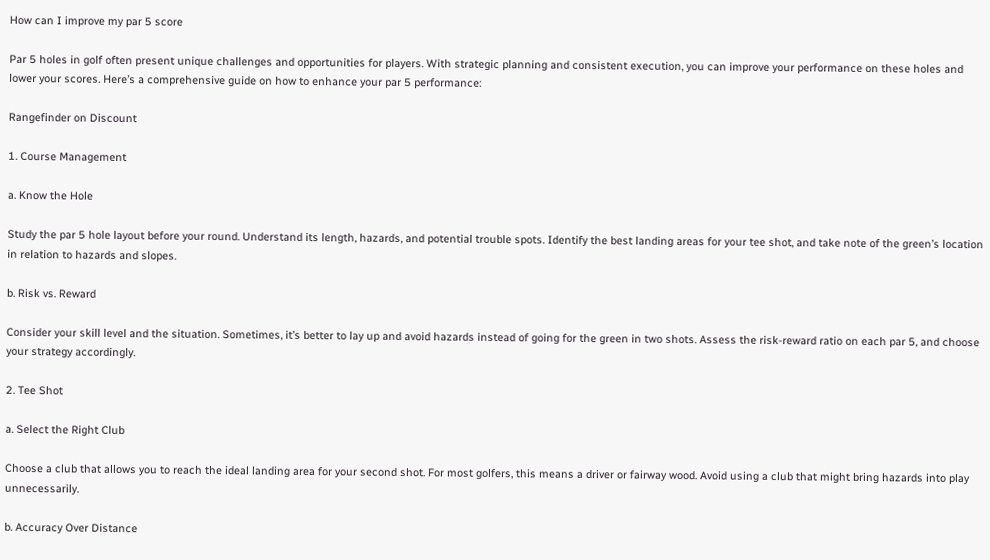How can I improve my par 5 score

Par 5 holes in golf often present unique challenges and opportunities for players. With strategic planning and consistent execution, you can improve your performance on these holes and lower your scores. Here’s a comprehensive guide on how to enhance your par 5 performance:

Rangefinder on Discount

1. Course Management

a. Know the Hole

Study the par 5 hole layout before your round. Understand its length, hazards, and potential trouble spots. Identify the best landing areas for your tee shot, and take note of the green’s location in relation to hazards and slopes.

b. Risk vs. Reward

Consider your skill level and the situation. Sometimes, it’s better to lay up and avoid hazards instead of going for the green in two shots. Assess the risk-reward ratio on each par 5, and choose your strategy accordingly.

2. Tee Shot

a. Select the Right Club

Choose a club that allows you to reach the ideal landing area for your second shot. For most golfers, this means a driver or fairway wood. Avoid using a club that might bring hazards into play unnecessarily.

b. Accuracy Over Distance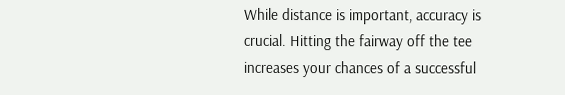While distance is important, accuracy is crucial. Hitting the fairway off the tee increases your chances of a successful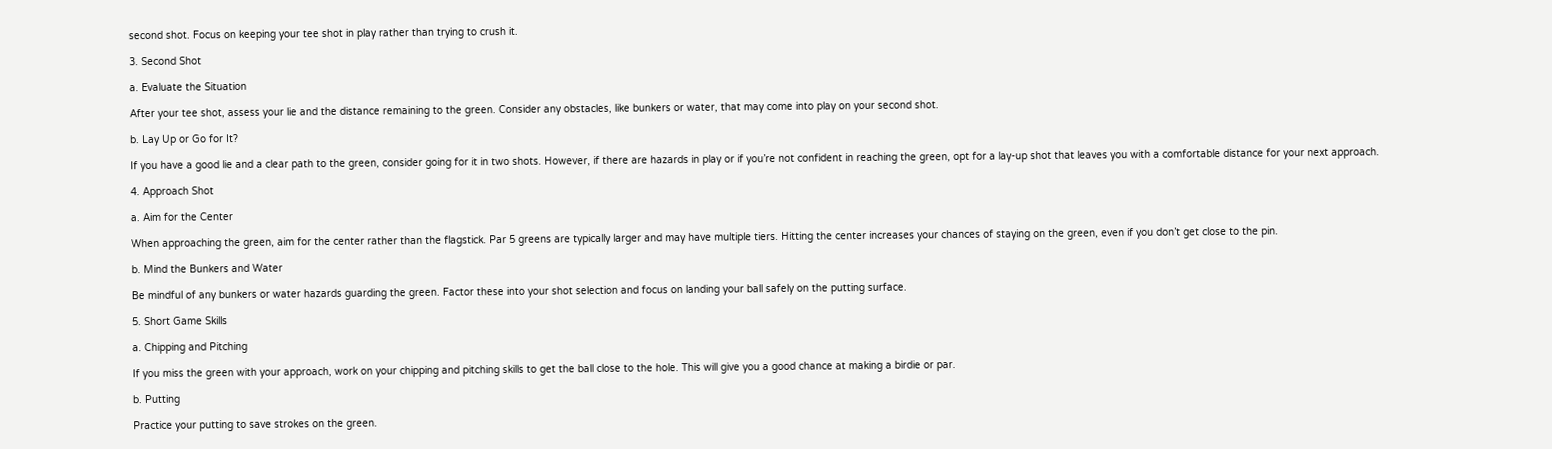second shot. Focus on keeping your tee shot in play rather than trying to crush it.

3. Second Shot

a. Evaluate the Situation

After your tee shot, assess your lie and the distance remaining to the green. Consider any obstacles, like bunkers or water, that may come into play on your second shot.

b. Lay Up or Go for It?

If you have a good lie and a clear path to the green, consider going for it in two shots. However, if there are hazards in play or if you’re not confident in reaching the green, opt for a lay-up shot that leaves you with a comfortable distance for your next approach.

4. Approach Shot

a. Aim for the Center

When approaching the green, aim for the center rather than the flagstick. Par 5 greens are typically larger and may have multiple tiers. Hitting the center increases your chances of staying on the green, even if you don’t get close to the pin.

b. Mind the Bunkers and Water

Be mindful of any bunkers or water hazards guarding the green. Factor these into your shot selection and focus on landing your ball safely on the putting surface.

5. Short Game Skills

a. Chipping and Pitching

If you miss the green with your approach, work on your chipping and pitching skills to get the ball close to the hole. This will give you a good chance at making a birdie or par.

b. Putting

Practice your putting to save strokes on the green.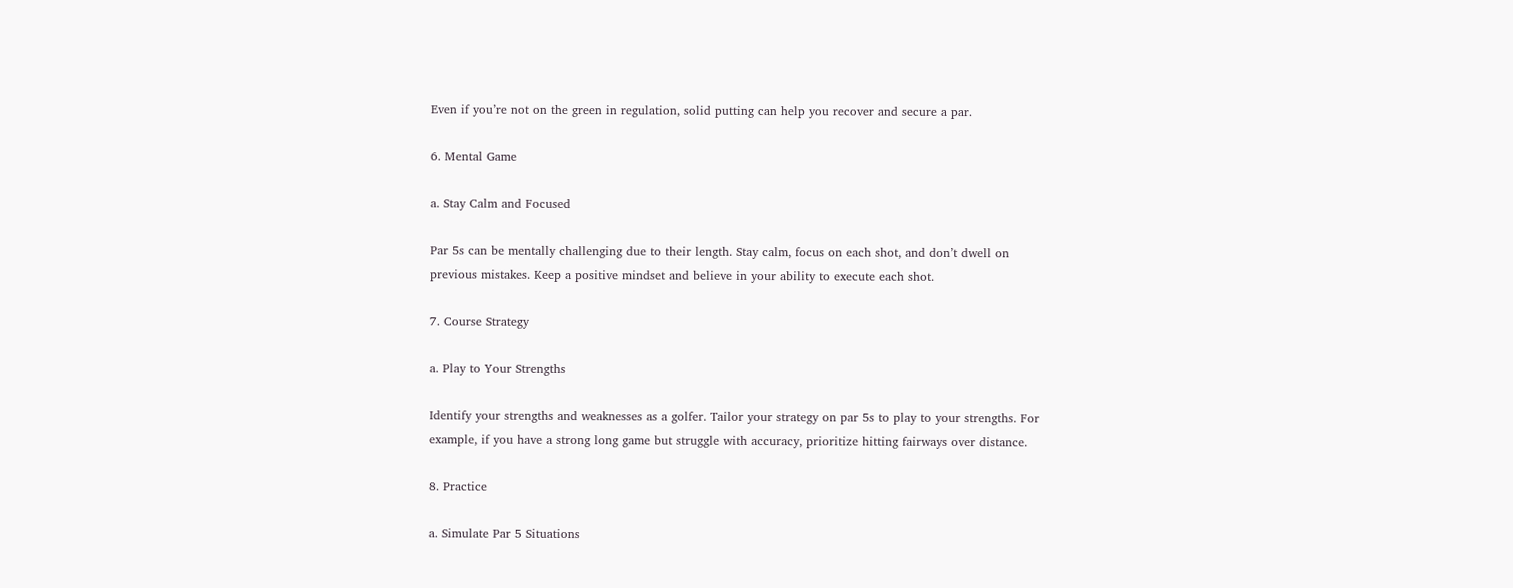Even if you’re not on the green in regulation, solid putting can help you recover and secure a par.

6. Mental Game

a. Stay Calm and Focused

Par 5s can be mentally challenging due to their length. Stay calm, focus on each shot, and don’t dwell on previous mistakes. Keep a positive mindset and believe in your ability to execute each shot.

7. Course Strategy

a. Play to Your Strengths

Identify your strengths and weaknesses as a golfer. Tailor your strategy on par 5s to play to your strengths. For example, if you have a strong long game but struggle with accuracy, prioritize hitting fairways over distance.

8. Practice

a. Simulate Par 5 Situations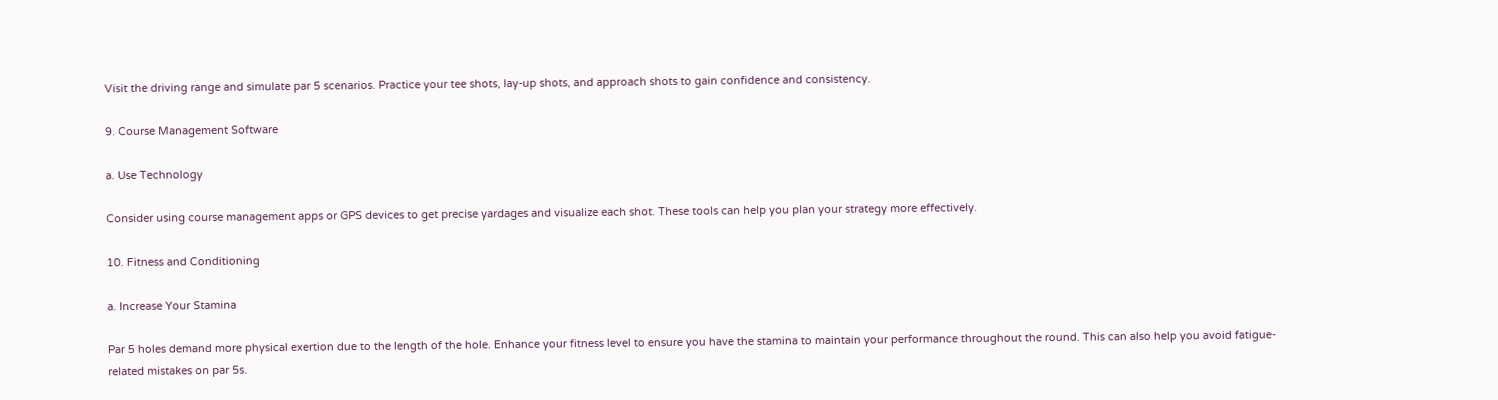Visit the driving range and simulate par 5 scenarios. Practice your tee shots, lay-up shots, and approach shots to gain confidence and consistency.

9. Course Management Software

a. Use Technology

Consider using course management apps or GPS devices to get precise yardages and visualize each shot. These tools can help you plan your strategy more effectively.

10. Fitness and Conditioning

a. Increase Your Stamina

Par 5 holes demand more physical exertion due to the length of the hole. Enhance your fitness level to ensure you have the stamina to maintain your performance throughout the round. This can also help you avoid fatigue-related mistakes on par 5s.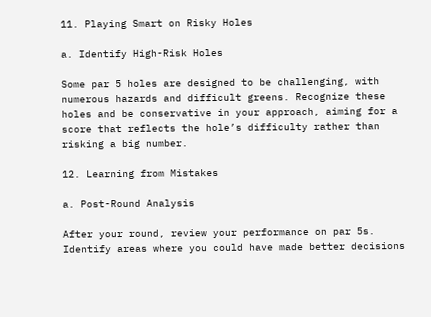11. Playing Smart on Risky Holes

a. Identify High-Risk Holes

Some par 5 holes are designed to be challenging, with numerous hazards and difficult greens. Recognize these holes and be conservative in your approach, aiming for a score that reflects the hole’s difficulty rather than risking a big number.

12. Learning from Mistakes

a. Post-Round Analysis

After your round, review your performance on par 5s. Identify areas where you could have made better decisions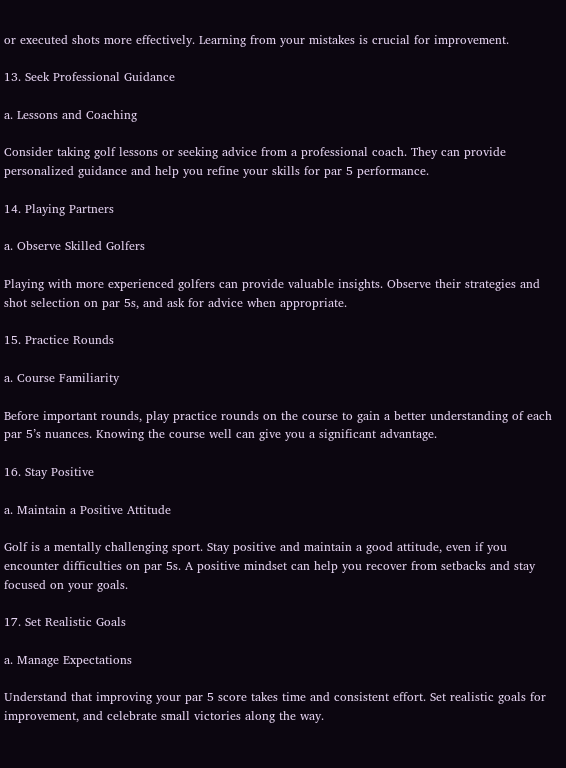or executed shots more effectively. Learning from your mistakes is crucial for improvement.

13. Seek Professional Guidance

a. Lessons and Coaching

Consider taking golf lessons or seeking advice from a professional coach. They can provide personalized guidance and help you refine your skills for par 5 performance.

14. Playing Partners

a. Observe Skilled Golfers

Playing with more experienced golfers can provide valuable insights. Observe their strategies and shot selection on par 5s, and ask for advice when appropriate.

15. Practice Rounds

a. Course Familiarity

Before important rounds, play practice rounds on the course to gain a better understanding of each par 5’s nuances. Knowing the course well can give you a significant advantage.

16. Stay Positive

a. Maintain a Positive Attitude

Golf is a mentally challenging sport. Stay positive and maintain a good attitude, even if you encounter difficulties on par 5s. A positive mindset can help you recover from setbacks and stay focused on your goals.

17. Set Realistic Goals

a. Manage Expectations

Understand that improving your par 5 score takes time and consistent effort. Set realistic goals for improvement, and celebrate small victories along the way.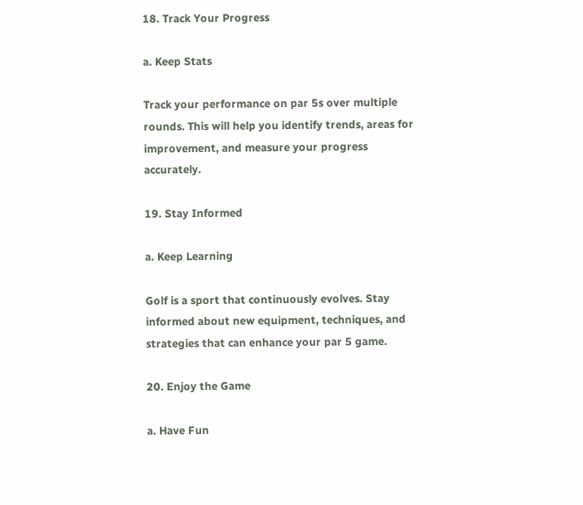18. Track Your Progress

a. Keep Stats

Track your performance on par 5s over multiple rounds. This will help you identify trends, areas for improvement, and measure your progress accurately.

19. Stay Informed

a. Keep Learning

Golf is a sport that continuously evolves. Stay informed about new equipment, techniques, and strategies that can enhance your par 5 game.

20. Enjoy the Game

a. Have Fun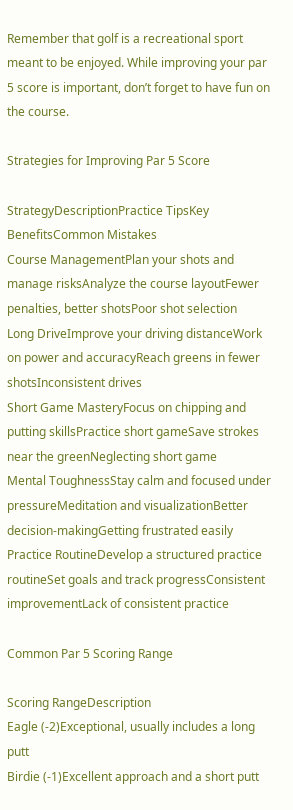Remember that golf is a recreational sport meant to be enjoyed. While improving your par 5 score is important, don’t forget to have fun on the course.

Strategies for Improving Par 5 Score

StrategyDescriptionPractice TipsKey BenefitsCommon Mistakes
Course ManagementPlan your shots and manage risksAnalyze the course layoutFewer penalties, better shotsPoor shot selection
Long DriveImprove your driving distanceWork on power and accuracyReach greens in fewer shotsInconsistent drives
Short Game MasteryFocus on chipping and putting skillsPractice short gameSave strokes near the greenNeglecting short game
Mental ToughnessStay calm and focused under pressureMeditation and visualizationBetter decision-makingGetting frustrated easily
Practice RoutineDevelop a structured practice routineSet goals and track progressConsistent improvementLack of consistent practice

Common Par 5 Scoring Range

Scoring RangeDescription
Eagle (-2)Exceptional, usually includes a long putt
Birdie (-1)Excellent approach and a short putt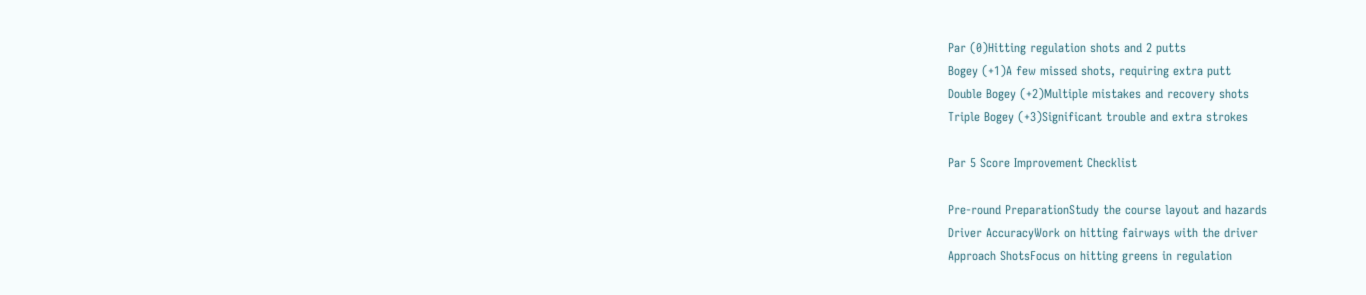Par (0)Hitting regulation shots and 2 putts
Bogey (+1)A few missed shots, requiring extra putt
Double Bogey (+2)Multiple mistakes and recovery shots
Triple Bogey (+3)Significant trouble and extra strokes

Par 5 Score Improvement Checklist

Pre-round PreparationStudy the course layout and hazards
Driver AccuracyWork on hitting fairways with the driver
Approach ShotsFocus on hitting greens in regulation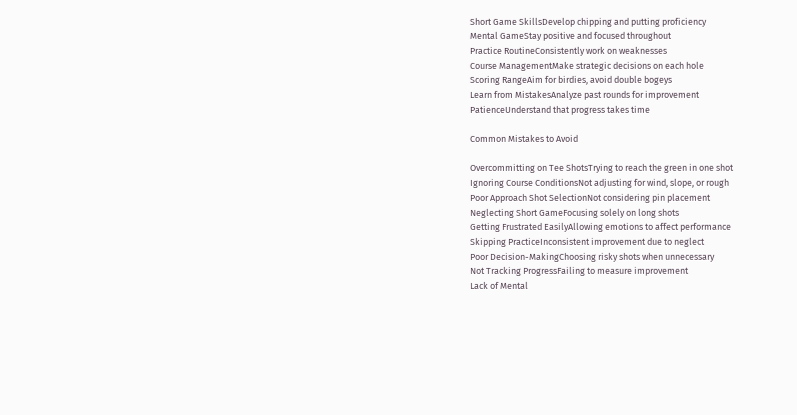Short Game SkillsDevelop chipping and putting proficiency
Mental GameStay positive and focused throughout
Practice RoutineConsistently work on weaknesses
Course ManagementMake strategic decisions on each hole
Scoring RangeAim for birdies, avoid double bogeys
Learn from MistakesAnalyze past rounds for improvement
PatienceUnderstand that progress takes time

Common Mistakes to Avoid

Overcommitting on Tee ShotsTrying to reach the green in one shot
Ignoring Course ConditionsNot adjusting for wind, slope, or rough
Poor Approach Shot SelectionNot considering pin placement
Neglecting Short GameFocusing solely on long shots
Getting Frustrated EasilyAllowing emotions to affect performance
Skipping PracticeInconsistent improvement due to neglect
Poor Decision-MakingChoosing risky shots when unnecessary
Not Tracking ProgressFailing to measure improvement
Lack of Mental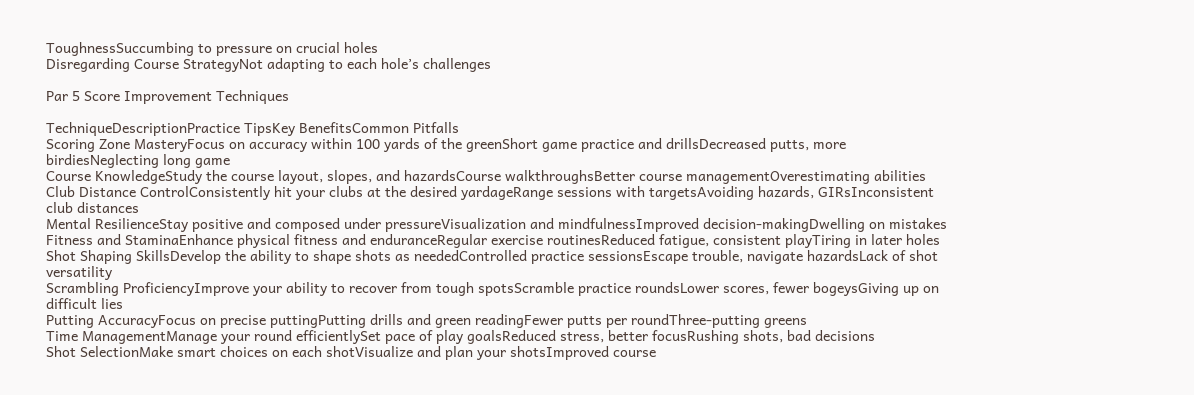ToughnessSuccumbing to pressure on crucial holes
Disregarding Course StrategyNot adapting to each hole’s challenges

Par 5 Score Improvement Techniques

TechniqueDescriptionPractice TipsKey BenefitsCommon Pitfalls
Scoring Zone MasteryFocus on accuracy within 100 yards of the greenShort game practice and drillsDecreased putts, more birdiesNeglecting long game
Course KnowledgeStudy the course layout, slopes, and hazardsCourse walkthroughsBetter course managementOverestimating abilities
Club Distance ControlConsistently hit your clubs at the desired yardageRange sessions with targetsAvoiding hazards, GIRsInconsistent club distances
Mental ResilienceStay positive and composed under pressureVisualization and mindfulnessImproved decision-makingDwelling on mistakes
Fitness and StaminaEnhance physical fitness and enduranceRegular exercise routinesReduced fatigue, consistent playTiring in later holes
Shot Shaping SkillsDevelop the ability to shape shots as neededControlled practice sessionsEscape trouble, navigate hazardsLack of shot versatility
Scrambling ProficiencyImprove your ability to recover from tough spotsScramble practice roundsLower scores, fewer bogeysGiving up on difficult lies
Putting AccuracyFocus on precise puttingPutting drills and green readingFewer putts per roundThree-putting greens
Time ManagementManage your round efficientlySet pace of play goalsReduced stress, better focusRushing shots, bad decisions
Shot SelectionMake smart choices on each shotVisualize and plan your shotsImproved course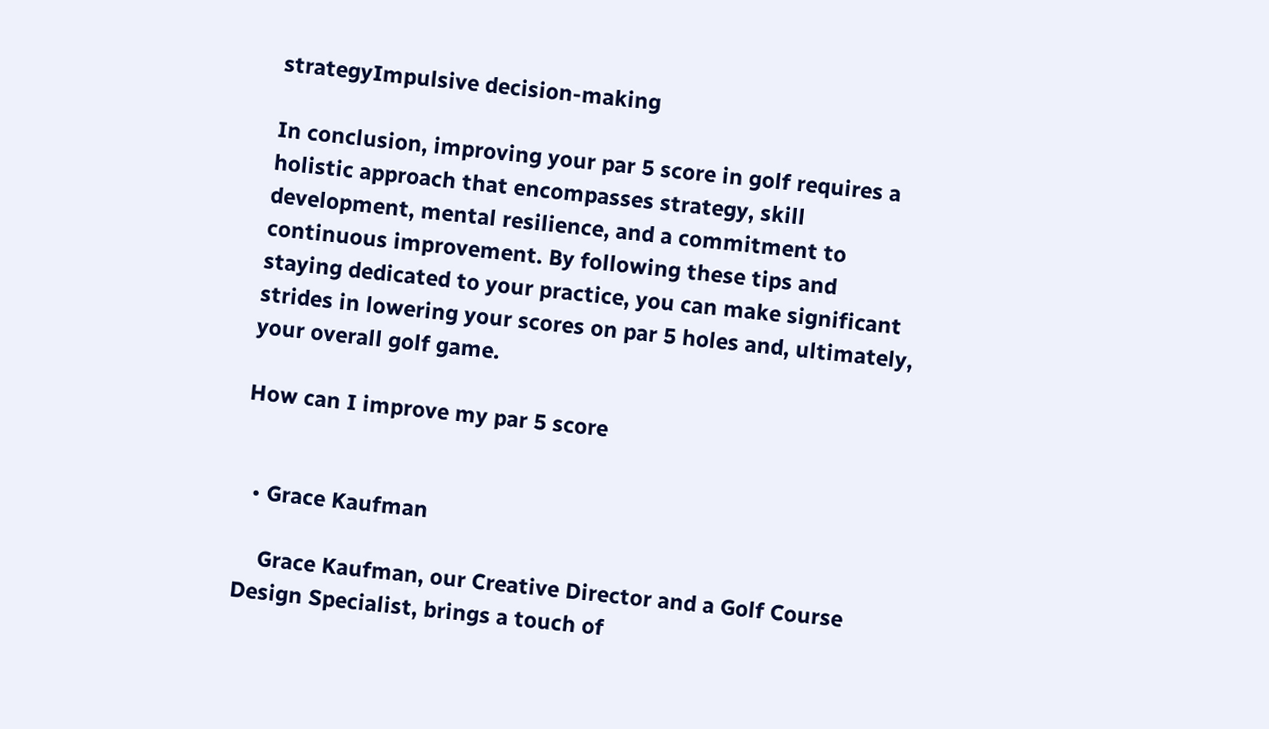strategyImpulsive decision-making

In conclusion, improving your par 5 score in golf requires a holistic approach that encompasses strategy, skill development, mental resilience, and a commitment to continuous improvement. By following these tips and staying dedicated to your practice, you can make significant strides in lowering your scores on par 5 holes and, ultimately, your overall golf game.

How can I improve my par 5 score


  • Grace Kaufman

    Grace Kaufman, our Creative Director and a Golf Course Design Specialist, brings a touch of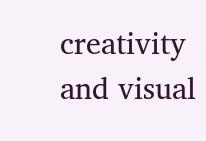creativity and visual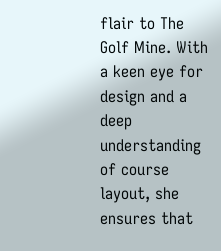flair to The Golf Mine. With a keen eye for design and a deep understanding of course layout, she ensures that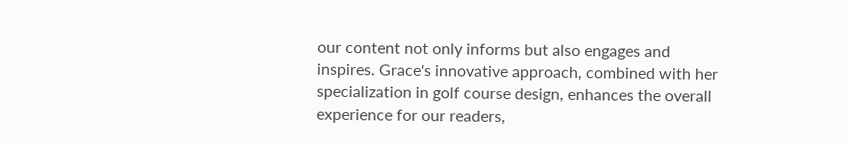our content not only informs but also engages and inspires. Grace's innovative approach, combined with her specialization in golf course design, enhances the overall experience for our readers,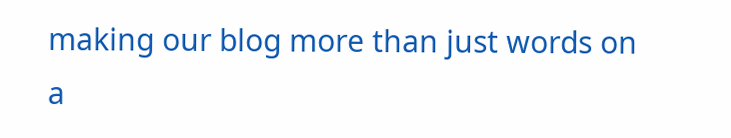making our blog more than just words on a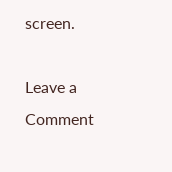screen.

Leave a Comment